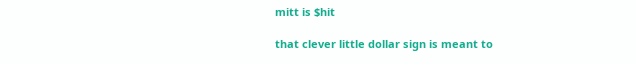mitt is $hit

that clever little dollar sign is meant to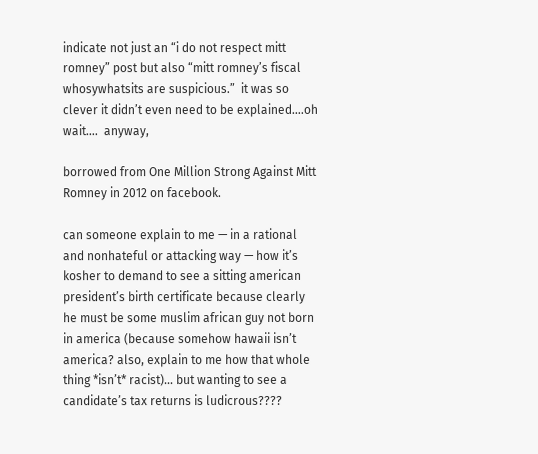indicate not just an “i do not respect mitt romney” post but also “mitt romney’s fiscal whosywhatsits are suspicious.”  it was so clever it didn’t even need to be explained….oh wait….  anyway,

borrowed from One Million Strong Against Mitt Romney in 2012 on facebook.

can someone explain to me — in a rational and nonhateful or attacking way — how it’s kosher to demand to see a sitting american president’s birth certificate because clearly he must be some muslim african guy not born in america (because somehow hawaii isn’t america? also, explain to me how that whole thing *isn’t* racist)… but wanting to see a candidate’s tax returns is ludicrous????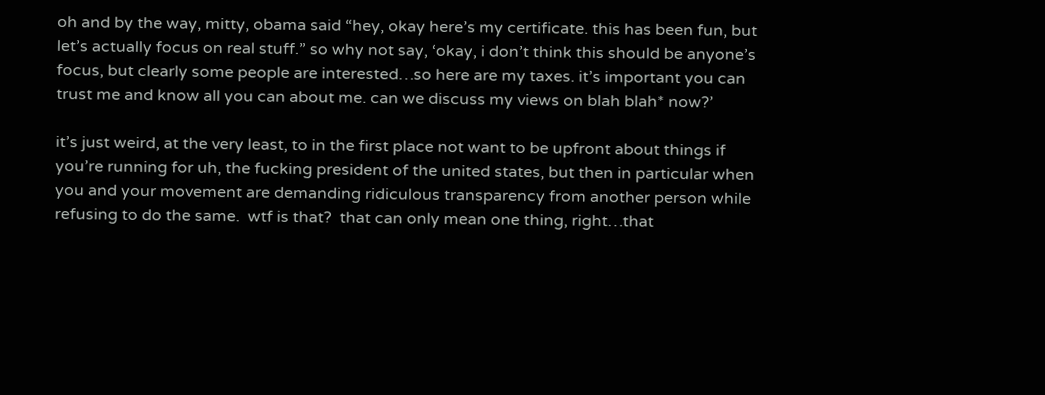oh and by the way, mitty, obama said “hey, okay here’s my certificate. this has been fun, but let’s actually focus on real stuff.” so why not say, ‘okay, i don’t think this should be anyone’s focus, but clearly some people are interested…so here are my taxes. it’s important you can trust me and know all you can about me. can we discuss my views on blah blah* now?’

it’s just weird, at the very least, to in the first place not want to be upfront about things if you’re running for uh, the fucking president of the united states, but then in particular when you and your movement are demanding ridiculous transparency from another person while refusing to do the same.  wtf is that?  that can only mean one thing, right…that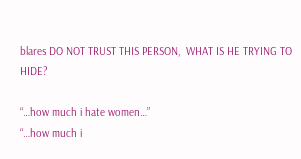blares DO NOT TRUST THIS PERSON,  WHAT IS HE TRYING TO HIDE?

“…how much i hate women…”
“…how much i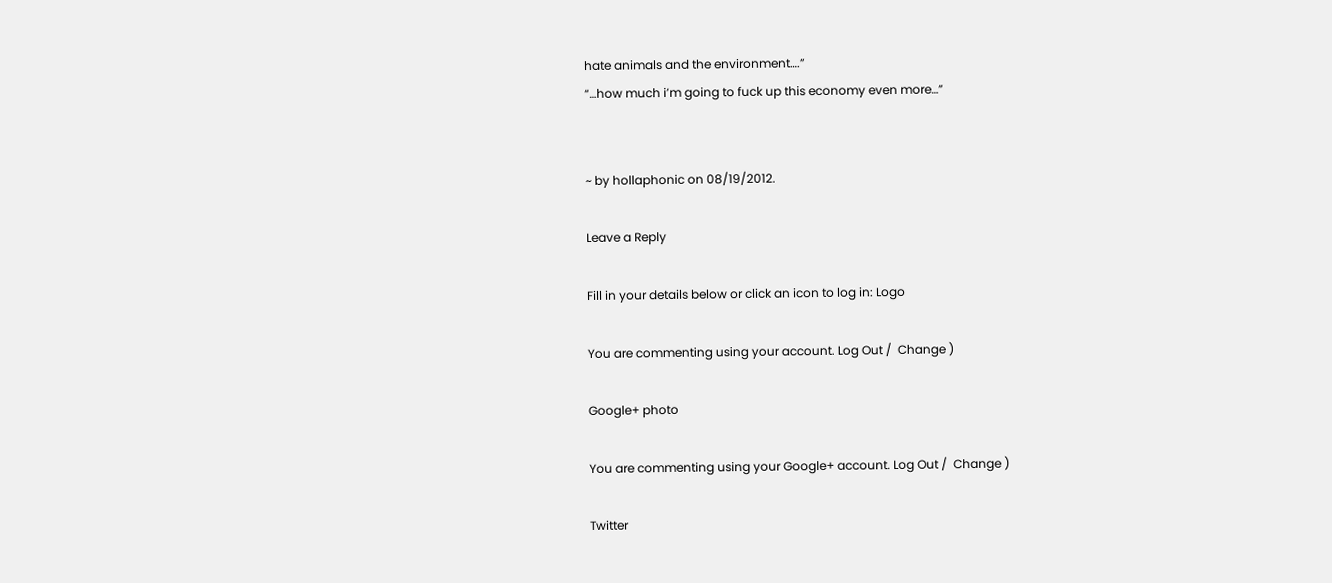hate animals and the environment….”
“…how much i’m going to fuck up this economy even more…”


~ by hollaphonic on 08/19/2012.

Leave a Reply

Fill in your details below or click an icon to log in: Logo

You are commenting using your account. Log Out /  Change )

Google+ photo

You are commenting using your Google+ account. Log Out /  Change )

Twitter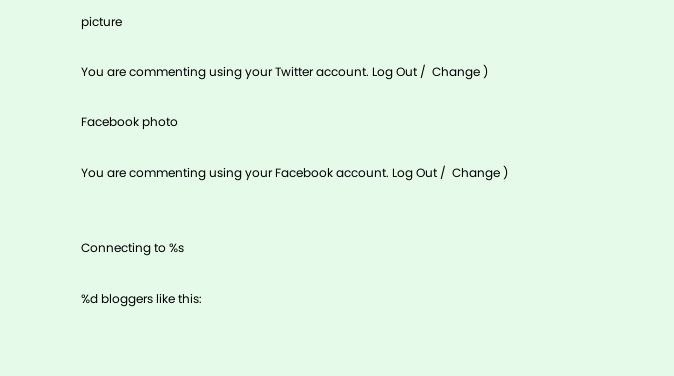picture

You are commenting using your Twitter account. Log Out /  Change )

Facebook photo

You are commenting using your Facebook account. Log Out /  Change )


Connecting to %s

%d bloggers like this: